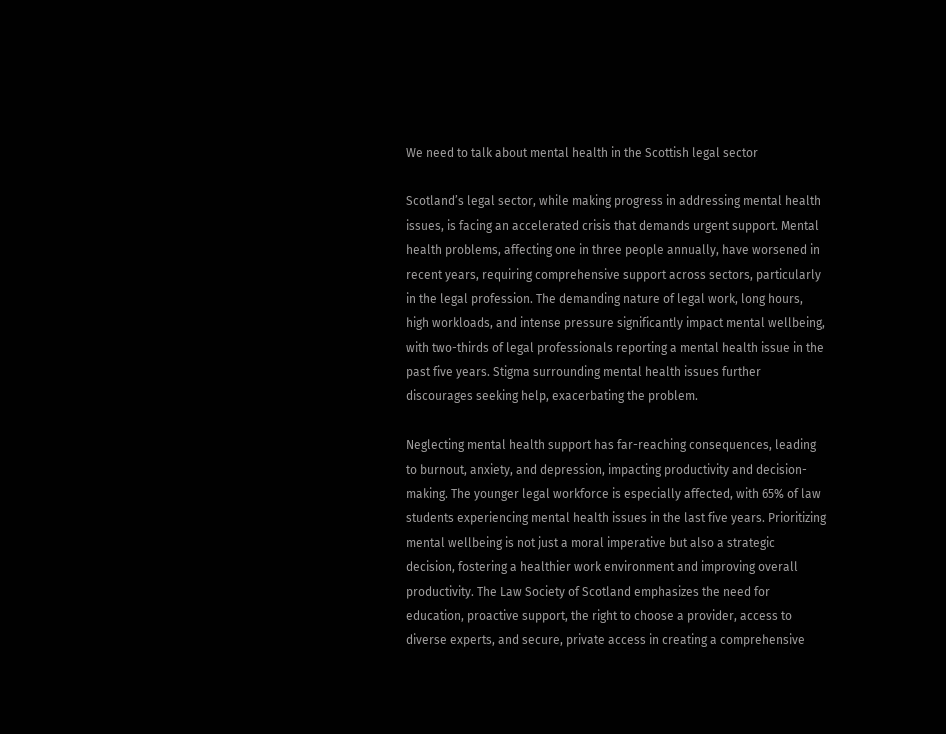We need to talk about mental health in the Scottish legal sector

Scotland’s legal sector, while making progress in addressing mental health issues, is facing an accelerated crisis that demands urgent support. Mental health problems, affecting one in three people annually, have worsened in recent years, requiring comprehensive support across sectors, particularly in the legal profession. The demanding nature of legal work, long hours, high workloads, and intense pressure significantly impact mental wellbeing, with two-thirds of legal professionals reporting a mental health issue in the past five years. Stigma surrounding mental health issues further discourages seeking help, exacerbating the problem.

Neglecting mental health support has far-reaching consequences, leading to burnout, anxiety, and depression, impacting productivity and decision-making. The younger legal workforce is especially affected, with 65% of law students experiencing mental health issues in the last five years. Prioritizing mental wellbeing is not just a moral imperative but also a strategic decision, fostering a healthier work environment and improving overall productivity. The Law Society of Scotland emphasizes the need for education, proactive support, the right to choose a provider, access to diverse experts, and secure, private access in creating a comprehensive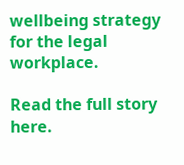wellbeing strategy for the legal workplace.

Read the full story here.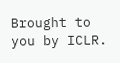Brought to you by ICLR.